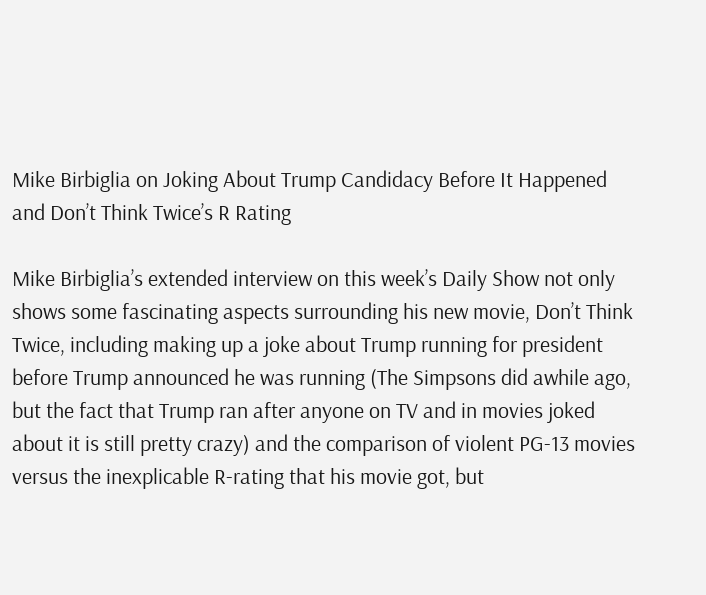Mike Birbiglia on Joking About Trump Candidacy Before It Happened and Don’t Think Twice’s R Rating

Mike Birbiglia’s extended interview on this week’s Daily Show not only shows some fascinating aspects surrounding his new movie, Don’t Think Twice, including making up a joke about Trump running for president before Trump announced he was running (The Simpsons did awhile ago, but the fact that Trump ran after anyone on TV and in movies joked about it is still pretty crazy) and the comparison of violent PG-13 movies versus the inexplicable R-rating that his movie got, but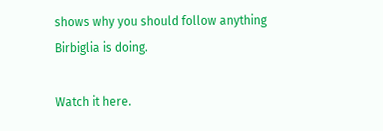shows why you should follow anything Birbiglia is doing.

Watch it here.